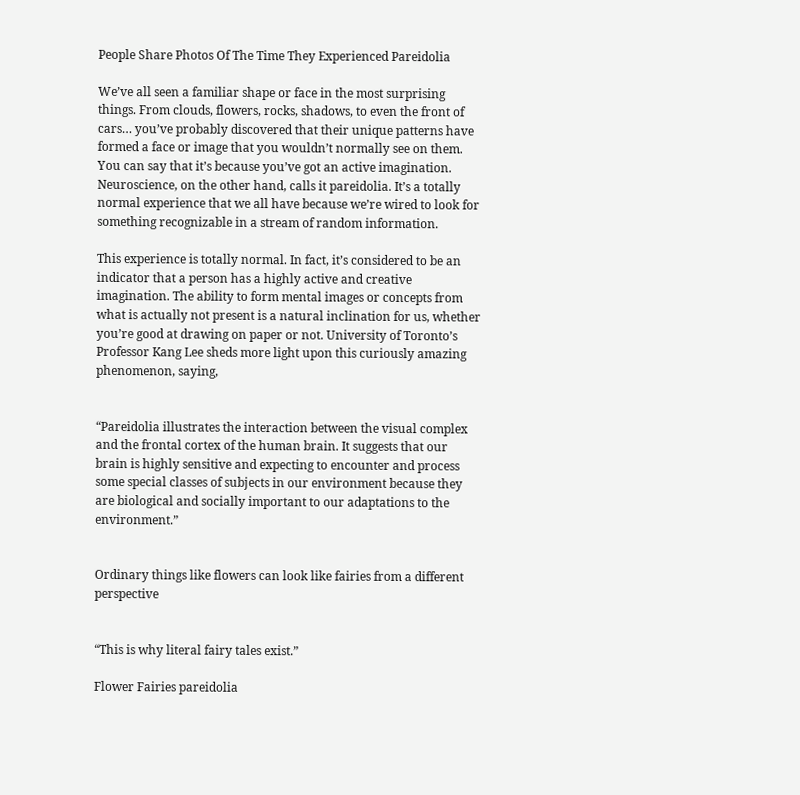People Share Photos Of The Time They Experienced Pareidolia

We’ve all seen a familiar shape or face in the most surprising things. From clouds, flowers, rocks, shadows, to even the front of cars… you’ve probably discovered that their unique patterns have formed a face or image that you wouldn’t normally see on them. You can say that it’s because you’ve got an active imagination. Neuroscience, on the other hand, calls it pareidolia. It’s a totally normal experience that we all have because we’re wired to look for something recognizable in a stream of random information.

This experience is totally normal. In fact, it’s considered to be an indicator that a person has a highly active and creative imagination. The ability to form mental images or concepts from what is actually not present is a natural inclination for us, whether you’re good at drawing on paper or not. University of Toronto’s Professor Kang Lee sheds more light upon this curiously amazing phenomenon, saying,


“Pareidolia illustrates the interaction between the visual complex and the frontal cortex of the human brain. It suggests that our brain is highly sensitive and expecting to encounter and process some special classes of subjects in our environment because they are biological and socially important to our adaptations to the environment.”


Ordinary things like flowers can look like fairies from a different perspective


“This is why literal fairy tales exist.”

Flower Fairies pareidolia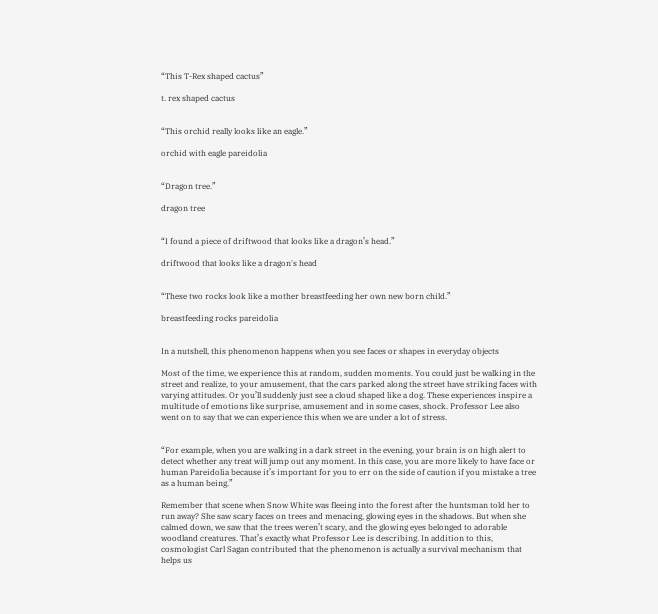“This T-Rex shaped cactus”

t. rex shaped cactus


“This orchid really looks like an eagle.”

orchid with eagle pareidolia


“Dragon tree.”

dragon tree


“I found a piece of driftwood that looks like a dragon’s head.”

driftwood that looks like a dragon's head


“These two rocks look like a mother breastfeeding her own new born child.”

breastfeeding rocks pareidolia


In a nutshell, this phenomenon happens when you see faces or shapes in everyday objects

Most of the time, we experience this at random, sudden moments. You could just be walking in the street and realize, to your amusement, that the cars parked along the street have striking faces with varying attitudes. Or you’ll suddenly just see a cloud shaped like a dog. These experiences inspire a multitude of emotions like surprise, amusement and in some cases, shock. Professor Lee also went on to say that we can experience this when we are under a lot of stress.


“For example, when you are walking in a dark street in the evening, your brain is on high alert to detect whether any treat will jump out any moment. In this case, you are more likely to have face or human Pareidolia because it’s important for you to err on the side of caution if you mistake a tree as a human being.”

Remember that scene when Snow White was fleeing into the forest after the huntsman told her to run away? She saw scary faces on trees and menacing, glowing eyes in the shadows. But when she calmed down, we saw that the trees weren’t scary, and the glowing eyes belonged to adorable woodland creatures. That’s exactly what Professor Lee is describing. In addition to this, cosmologist Carl Sagan contributed that the phenomenon is actually a survival mechanism that helps us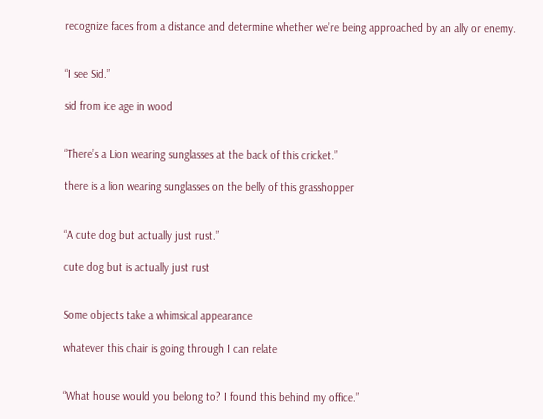recognize faces from a distance and determine whether we’re being approached by an ally or enemy.


“I see Sid.”

sid from ice age in wood


“There’s a Lion wearing sunglasses at the back of this cricket.”

there is a lion wearing sunglasses on the belly of this grasshopper


“A cute dog but actually just rust.”

cute dog but is actually just rust


Some objects take a whimsical appearance

whatever this chair is going through I can relate


“What house would you belong to? I found this behind my office.”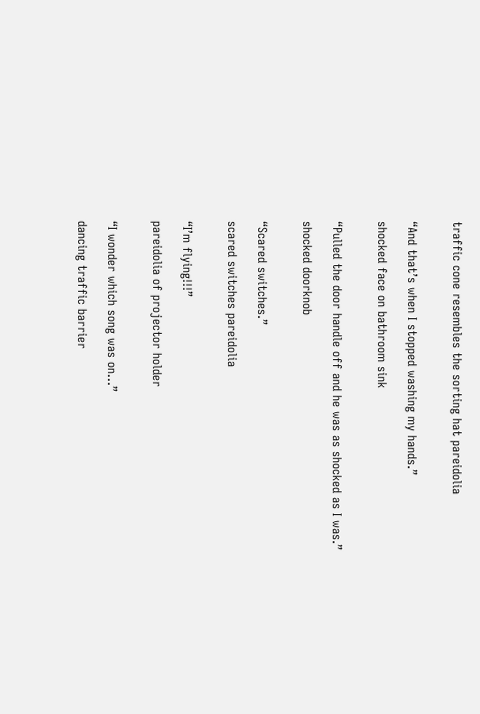traffic cone resembles the sorting hat pareidolia


“And that’s when I stopped washing my hands.”

shocked face on bathroom sink


“Pulled the door handle off and he was as shocked as I was.”

shocked doorknob


“Scared switches.”

scared switches pareidolia


“I’m flying!!!”

pareidolia of projector holder


“I wonder which song was on…”

dancing traffic barrier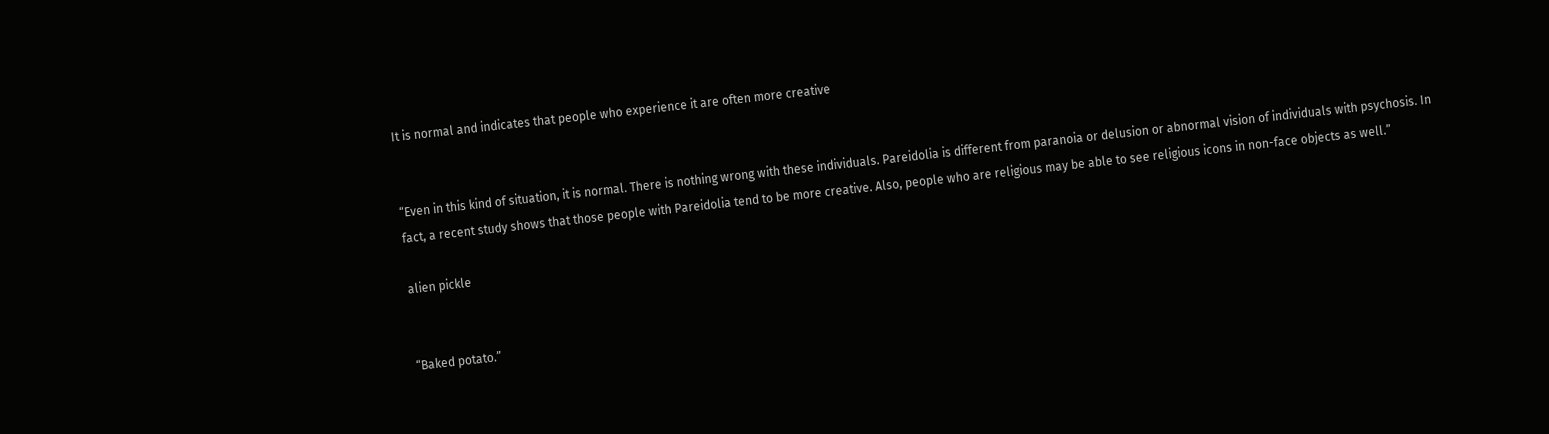It is normal and indicates that people who experience it are often more creative


“Even in this kind of situation, it is normal. There is nothing wrong with these individuals. Pareidolia is different from paranoia or delusion or abnormal vision of individuals with psychosis. In fact, a recent study shows that those people with Pareidolia tend to be more creative. Also, people who are religious may be able to see religious icons in non-face objects as well.”

alien pickle


“Baked potato.”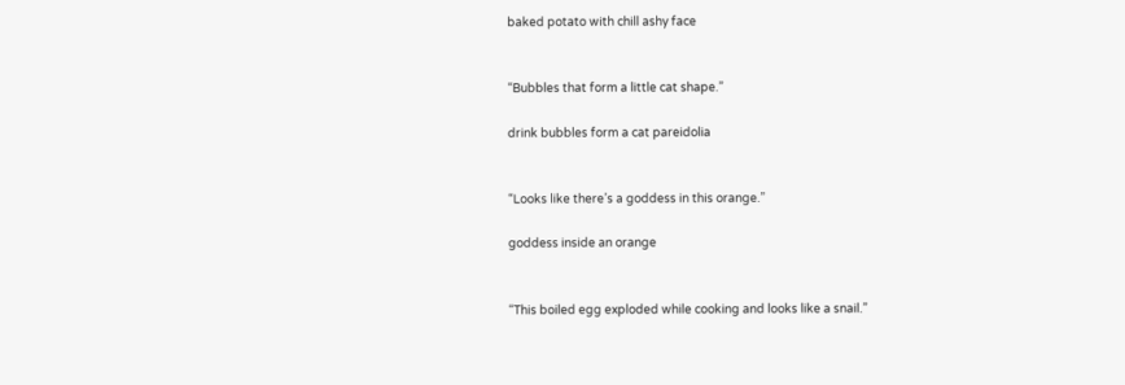baked potato with chill ashy face


“Bubbles that form a little cat shape.”

drink bubbles form a cat pareidolia


“Looks like there’s a goddess in this orange.”

goddess inside an orange


“This boiled egg exploded while cooking and looks like a snail.”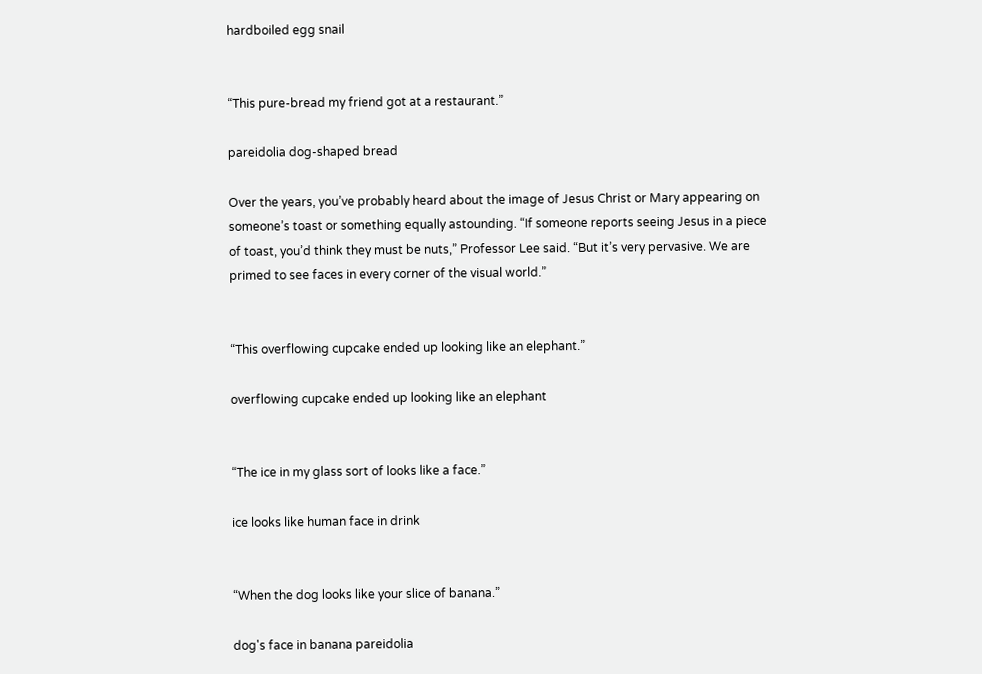hardboiled egg snail


“This pure-bread my friend got at a restaurant.”

pareidolia dog-shaped bread

Over the years, you’ve probably heard about the image of Jesus Christ or Mary appearing on someone’s toast or something equally astounding. “If someone reports seeing Jesus in a piece of toast, you’d think they must be nuts,” Professor Lee said. “But it’s very pervasive. We are primed to see faces in every corner of the visual world.”


“This overflowing cupcake ended up looking like an elephant.”

overflowing cupcake ended up looking like an elephant


“The ice in my glass sort of looks like a face.”

ice looks like human face in drink


“When the dog looks like your slice of banana.”

dog's face in banana pareidolia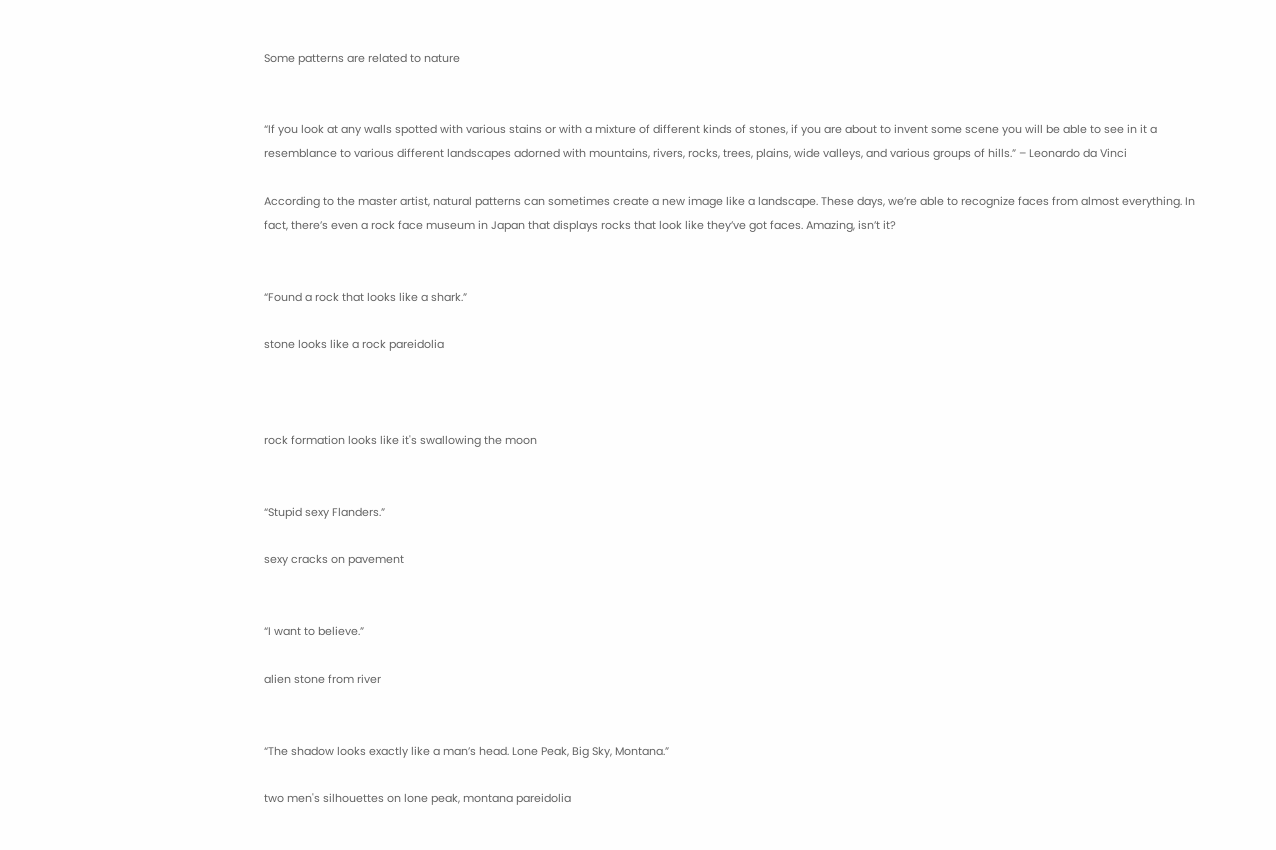Some patterns are related to nature


“If you look at any walls spotted with various stains or with a mixture of different kinds of stones, if you are about to invent some scene you will be able to see in it a resemblance to various different landscapes adorned with mountains, rivers, rocks, trees, plains, wide valleys, and various groups of hills.” – Leonardo da Vinci

According to the master artist, natural patterns can sometimes create a new image like a landscape. These days, we’re able to recognize faces from almost everything. In fact, there’s even a rock face museum in Japan that displays rocks that look like they’ve got faces. Amazing, isn’t it?


“Found a rock that looks like a shark.”

stone looks like a rock pareidolia



rock formation looks like it's swallowing the moon


“Stupid sexy Flanders.”

sexy cracks on pavement


“I want to believe.”

alien stone from river


“The shadow looks exactly like a man’s head. Lone Peak, Big Sky, Montana.”

two men's silhouettes on lone peak, montana pareidolia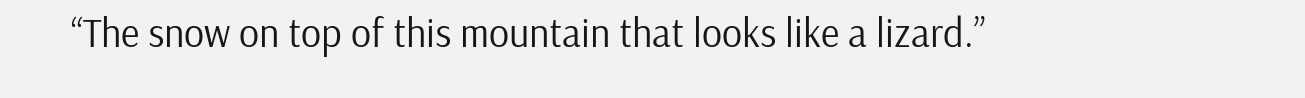“The snow on top of this mountain that looks like a lizard.”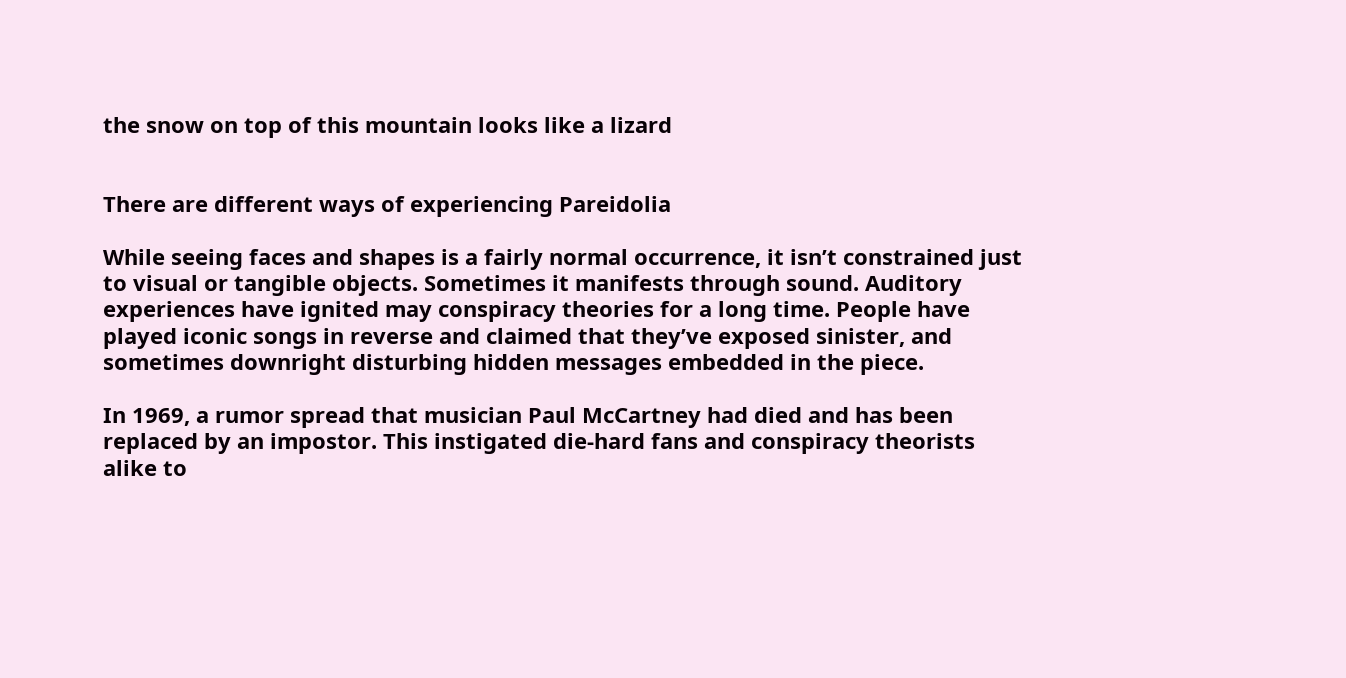the snow on top of this mountain looks like a lizard


There are different ways of experiencing Pareidolia

While seeing faces and shapes is a fairly normal occurrence, it isn’t constrained just to visual or tangible objects. Sometimes it manifests through sound. Auditory experiences have ignited may conspiracy theories for a long time. People have played iconic songs in reverse and claimed that they’ve exposed sinister, and sometimes downright disturbing hidden messages embedded in the piece.

In 1969, a rumor spread that musician Paul McCartney had died and has been replaced by an impostor. This instigated die-hard fans and conspiracy theorists alike to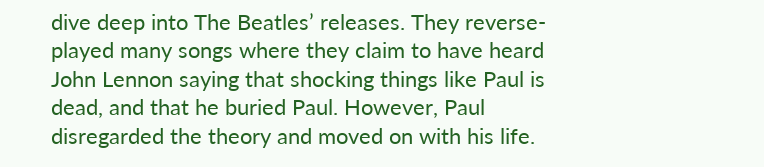dive deep into The Beatles’ releases. They reverse-played many songs where they claim to have heard John Lennon saying that shocking things like Paul is dead, and that he buried Paul. However, Paul disregarded the theory and moved on with his life.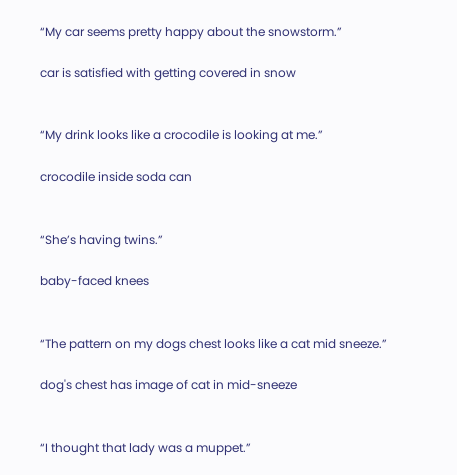“My car seems pretty happy about the snowstorm.”

car is satisfied with getting covered in snow


“My drink looks like a crocodile is looking at me.”

crocodile inside soda can


“She’s having twins.”

baby-faced knees


“The pattern on my dogs chest looks like a cat mid sneeze.”

dog's chest has image of cat in mid-sneeze


“I thought that lady was a muppet.”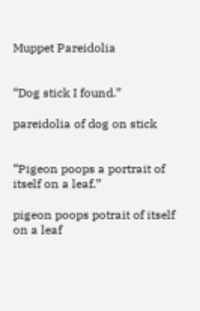Muppet Pareidolia


“Dog stick I found.”

pareidolia of dog on stick


“Pigeon poops a portrait of itself on a leaf.”

pigeon poops potrait of itself on a leaf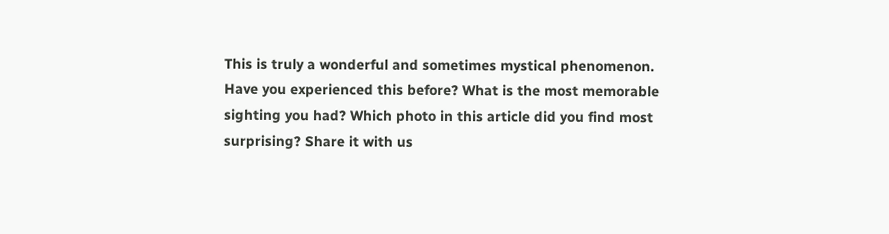This is truly a wonderful and sometimes mystical phenomenon. Have you experienced this before? What is the most memorable sighting you had? Which photo in this article did you find most surprising? Share it with us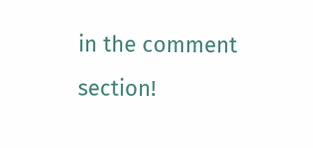in the comment section!